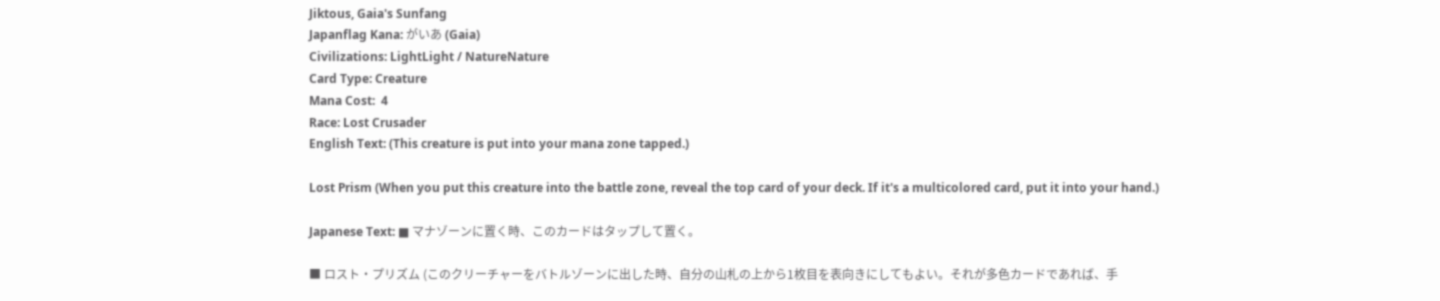Jiktous, Gaia's Sunfang
Japanflag Kana: がいあ (Gaia)
Civilizations: LightLight / NatureNature
Card Type: Creature
Mana Cost:  4
Race: Lost Crusader
English Text: (This creature is put into your mana zone tapped.)

Lost Prism (When you put this creature into the battle zone, reveal the top card of your deck. If it's a multicolored card, put it into your hand.)

Japanese Text: ■ マナゾーンに置く時、このカードはタップして置く。

■ ロスト・プリズム (このクリーチャーをバトルゾーンに出した時、自分の山札の上から1枚目を表向きにしてもよい。それが多色カードであれば、手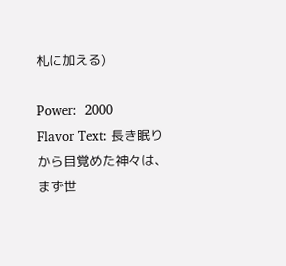札に加える)

Power:  2000
Flavor Text: 長き眠りから目覚めた神々は、まず世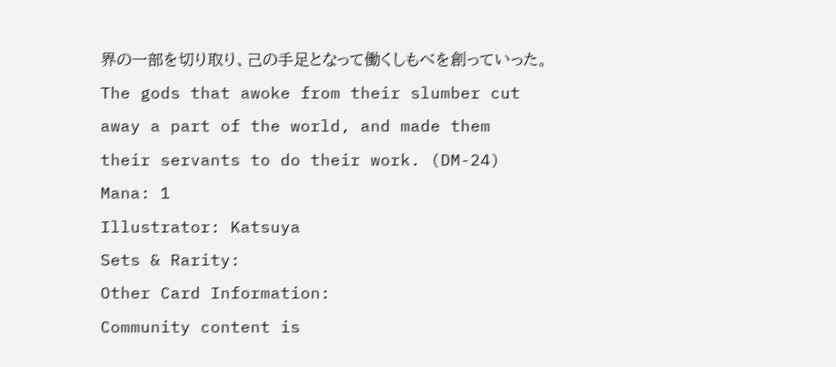界の一部を切り取り、己の手足となって働くしもべを創っていった。The gods that awoke from their slumber cut away a part of the world, and made them their servants to do their work. (DM-24)
Mana: 1
Illustrator: Katsuya
Sets & Rarity:
Other Card Information:
Community content is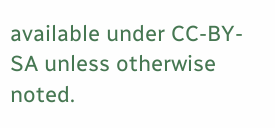available under CC-BY-SA unless otherwise noted.